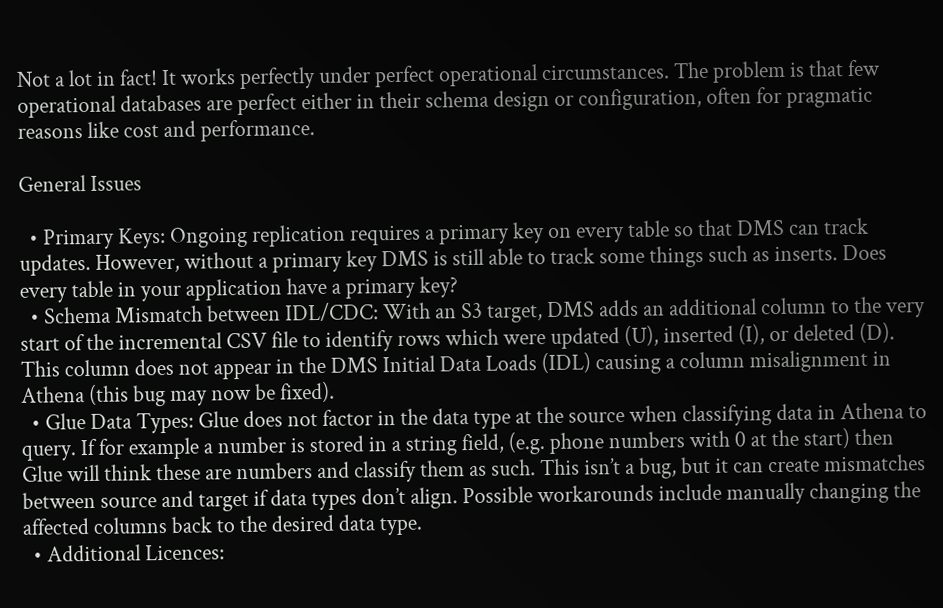Not a lot in fact! It works perfectly under perfect operational circumstances. The problem is that few operational databases are perfect either in their schema design or configuration, often for pragmatic reasons like cost and performance.

General Issues

  • Primary Keys: Ongoing replication requires a primary key on every table so that DMS can track updates. However, without a primary key DMS is still able to track some things such as inserts. Does every table in your application have a primary key?
  • Schema Mismatch between IDL/CDC: With an S3 target, DMS adds an additional column to the very start of the incremental CSV file to identify rows which were updated (U), inserted (I), or deleted (D). This column does not appear in the DMS Initial Data Loads (IDL) causing a column misalignment in Athena (this bug may now be fixed).
  • Glue Data Types: Glue does not factor in the data type at the source when classifying data in Athena to query. If for example a number is stored in a string field, (e.g. phone numbers with 0 at the start) then Glue will think these are numbers and classify them as such. This isn’t a bug, but it can create mismatches between source and target if data types don’t align. Possible workarounds include manually changing the affected columns back to the desired data type.
  • Additional Licences: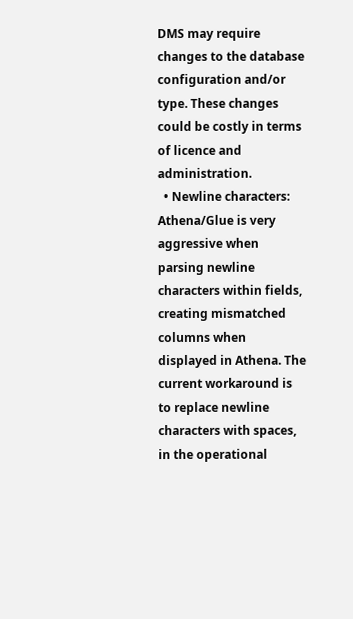DMS may require changes to the database configuration and/or type. These changes could be costly in terms of licence and administration.
  • Newline characters: Athena/Glue is very aggressive when parsing newline characters within fields, creating mismatched columns when displayed in Athena. The current workaround is to replace newline characters with spaces, in the operational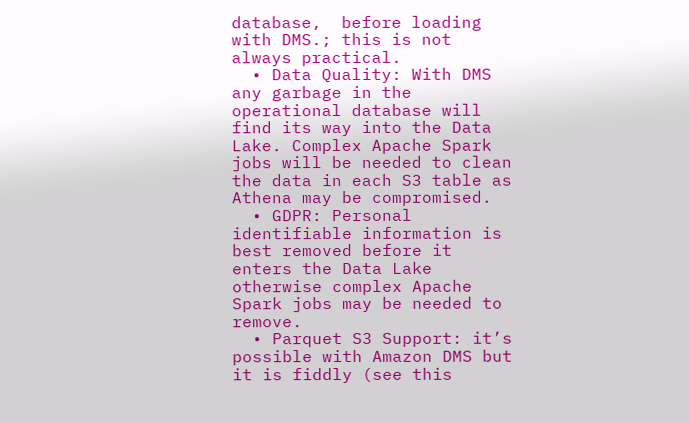database,  before loading with DMS.; this is not always practical.
  • Data Quality: With DMS any garbage in the operational database will find its way into the Data Lake. Complex Apache Spark jobs will be needed to clean the data in each S3 table as Athena may be compromised.
  • GDPR: Personal identifiable information is best removed before it enters the Data Lake otherwise complex Apache Spark jobs may be needed to remove.
  • Parquet S3 Support: it’s possible with Amazon DMS but it is fiddly (see this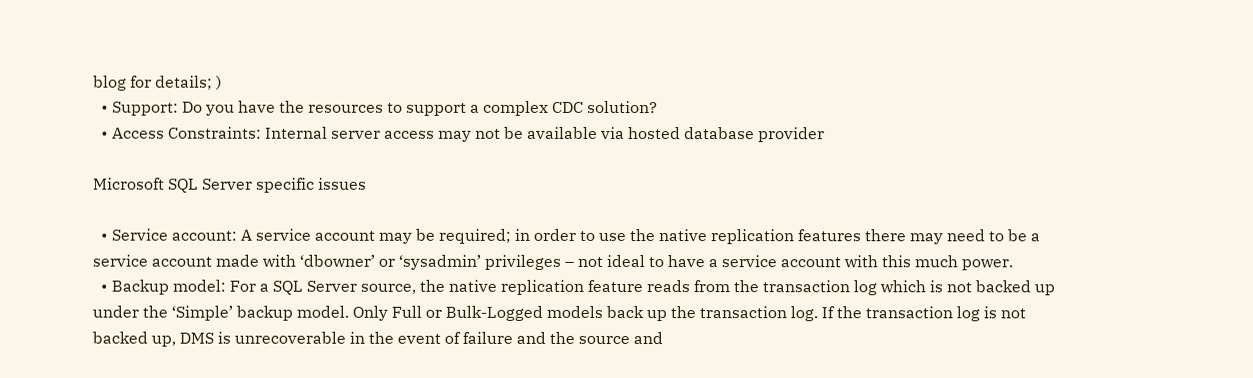blog for details; )
  • Support: Do you have the resources to support a complex CDC solution?
  • Access Constraints: Internal server access may not be available via hosted database provider

Microsoft SQL Server specific issues

  • Service account: A service account may be required; in order to use the native replication features there may need to be a service account made with ‘dbowner’ or ‘sysadmin’ privileges – not ideal to have a service account with this much power.
  • Backup model: For a SQL Server source, the native replication feature reads from the transaction log which is not backed up under the ‘Simple’ backup model. Only Full or Bulk-Logged models back up the transaction log. If the transaction log is not backed up, DMS is unrecoverable in the event of failure and the source and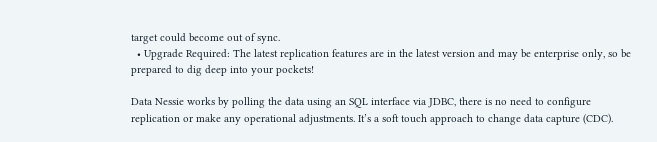target could become out of sync.
  • Upgrade Required: The latest replication features are in the latest version and may be enterprise only, so be prepared to dig deep into your pockets!

Data Nessie works by polling the data using an SQL interface via JDBC, there is no need to configure replication or make any operational adjustments. It’s a soft touch approach to change data capture (CDC).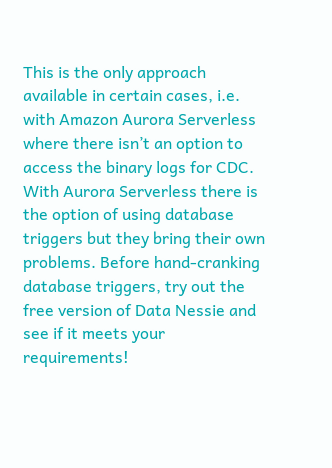This is the only approach available in certain cases, i.e. with Amazon Aurora Serverless where there isn’t an option to access the binary logs for CDC. With Aurora Serverless there is the option of using database triggers but they bring their own problems. Before hand-cranking database triggers, try out the free version of Data Nessie and see if it meets your requirements!